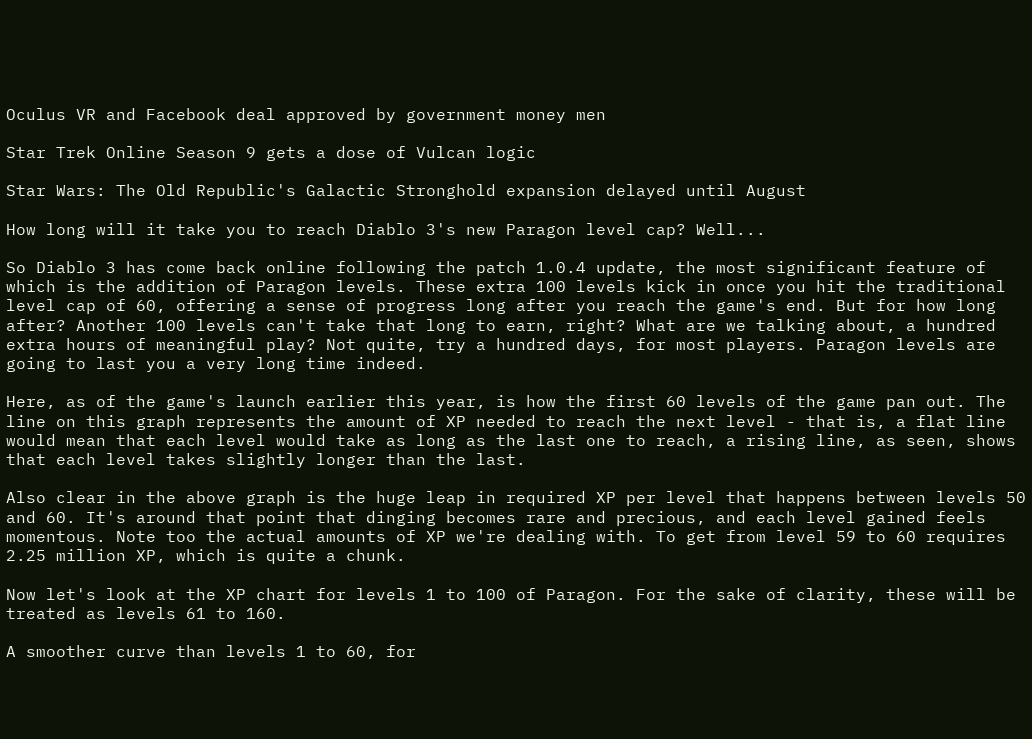Oculus VR and Facebook deal approved by government money men

Star Trek Online Season 9 gets a dose of Vulcan logic

Star Wars: The Old Republic's Galactic Stronghold expansion delayed until August

How long will it take you to reach Diablo 3's new Paragon level cap? Well...

So Diablo 3 has come back online following the patch 1.0.4 update, the most significant feature of which is the addition of Paragon levels. These extra 100 levels kick in once you hit the traditional level cap of 60, offering a sense of progress long after you reach the game's end. But for how long after? Another 100 levels can't take that long to earn, right? What are we talking about, a hundred extra hours of meaningful play? Not quite, try a hundred days, for most players. Paragon levels are going to last you a very long time indeed.

Here, as of the game's launch earlier this year, is how the first 60 levels of the game pan out. The line on this graph represents the amount of XP needed to reach the next level - that is, a flat line would mean that each level would take as long as the last one to reach, a rising line, as seen, shows that each level takes slightly longer than the last.

Also clear in the above graph is the huge leap in required XP per level that happens between levels 50 and 60. It's around that point that dinging becomes rare and precious, and each level gained feels momentous. Note too the actual amounts of XP we're dealing with. To get from level 59 to 60 requires 2.25 million XP, which is quite a chunk.

Now let's look at the XP chart for levels 1 to 100 of Paragon. For the sake of clarity, these will be treated as levels 61 to 160.

A smoother curve than levels 1 to 60, for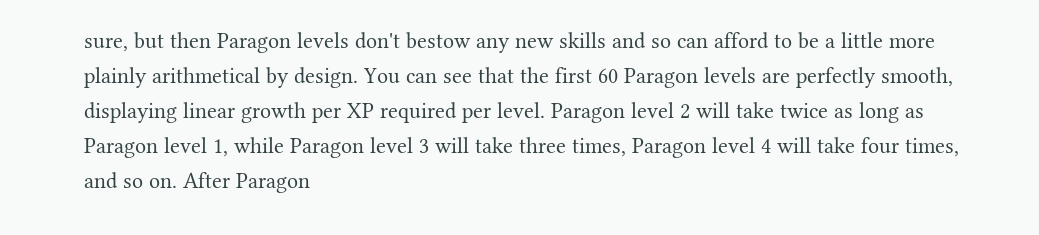sure, but then Paragon levels don't bestow any new skills and so can afford to be a little more plainly arithmetical by design. You can see that the first 60 Paragon levels are perfectly smooth, displaying linear growth per XP required per level. Paragon level 2 will take twice as long as Paragon level 1, while Paragon level 3 will take three times, Paragon level 4 will take four times, and so on. After Paragon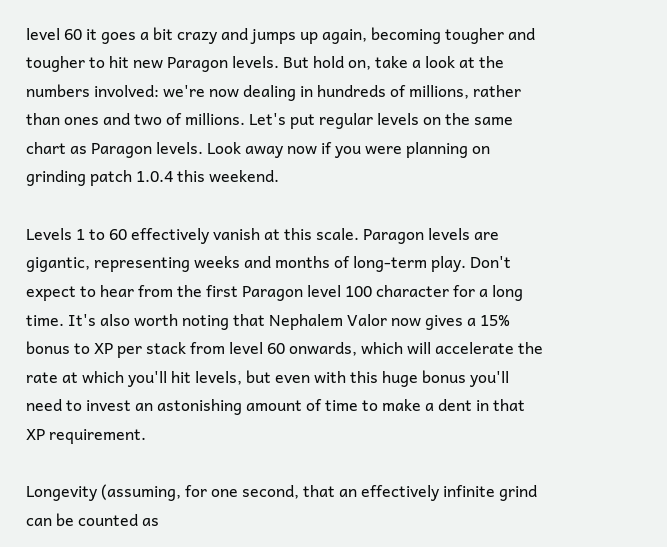level 60 it goes a bit crazy and jumps up again, becoming tougher and tougher to hit new Paragon levels. But hold on, take a look at the numbers involved: we're now dealing in hundreds of millions, rather than ones and two of millions. Let's put regular levels on the same chart as Paragon levels. Look away now if you were planning on grinding patch 1.0.4 this weekend.

Levels 1 to 60 effectively vanish at this scale. Paragon levels are gigantic, representing weeks and months of long-term play. Don't expect to hear from the first Paragon level 100 character for a long time. It's also worth noting that Nephalem Valor now gives a 15% bonus to XP per stack from level 60 onwards, which will accelerate the rate at which you'll hit levels, but even with this huge bonus you'll need to invest an astonishing amount of time to make a dent in that XP requirement.

Longevity (assuming, for one second, that an effectively infinite grind can be counted as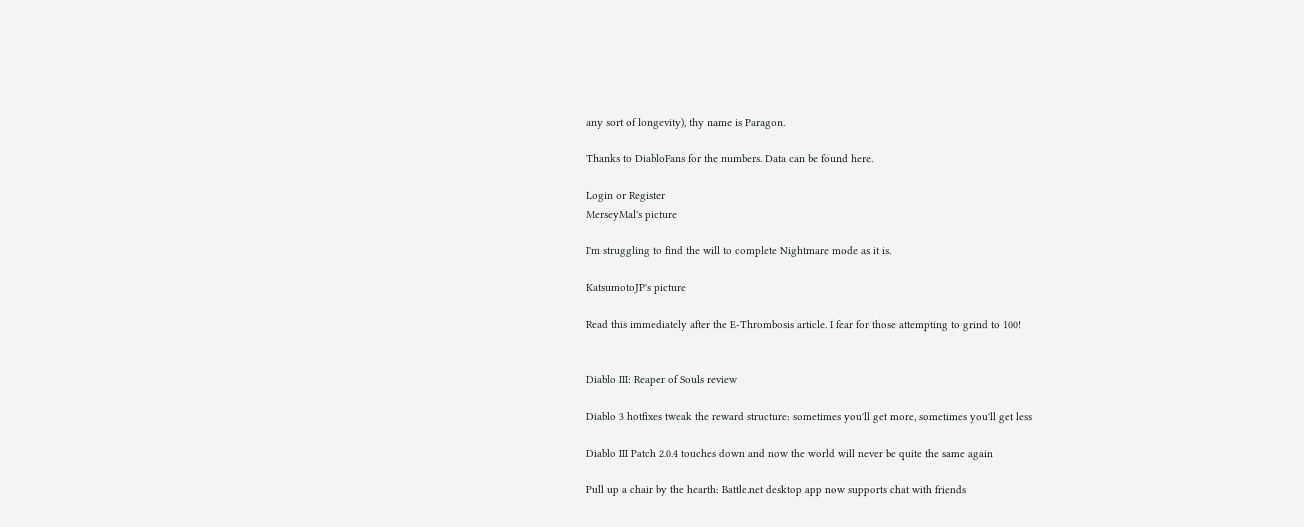any sort of longevity), thy name is Paragon.

Thanks to DiabloFans for the numbers. Data can be found here.

Login or Register
MerseyMal's picture

I'm struggling to find the will to complete Nightmare mode as it is.

KatsumotoJP's picture

Read this immediately after the E-Thrombosis article. I fear for those attempting to grind to 100!


Diablo III: Reaper of Souls review

Diablo 3 hotfixes tweak the reward structure: sometimes you'll get more, sometimes you'll get less

Diablo III Patch 2.0.4 touches down and now the world will never be quite the same again

Pull up a chair by the hearth: Battle.net desktop app now supports chat with friends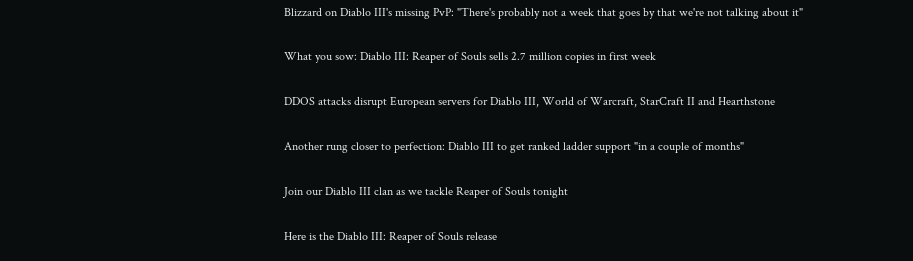Blizzard on Diablo III's missing PvP: "There's probably not a week that goes by that we're not talking about it"

What you sow: Diablo III: Reaper of Souls sells 2.7 million copies in first week

DDOS attacks disrupt European servers for Diablo III, World of Warcraft, StarCraft II and Hearthstone

Another rung closer to perfection: Diablo III to get ranked ladder support "in a couple of months"

Join our Diablo III clan as we tackle Reaper of Souls tonight

Here is the Diablo III: Reaper of Souls release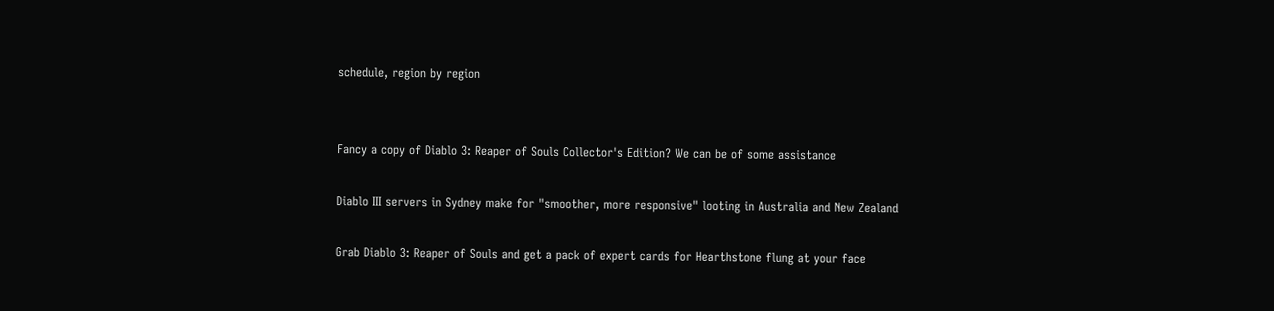schedule, region by region


Fancy a copy of Diablo 3: Reaper of Souls Collector's Edition? We can be of some assistance

Diablo III servers in Sydney make for "smoother, more responsive" looting in Australia and New Zealand

Grab Diablo 3: Reaper of Souls and get a pack of expert cards for Hearthstone flung at your face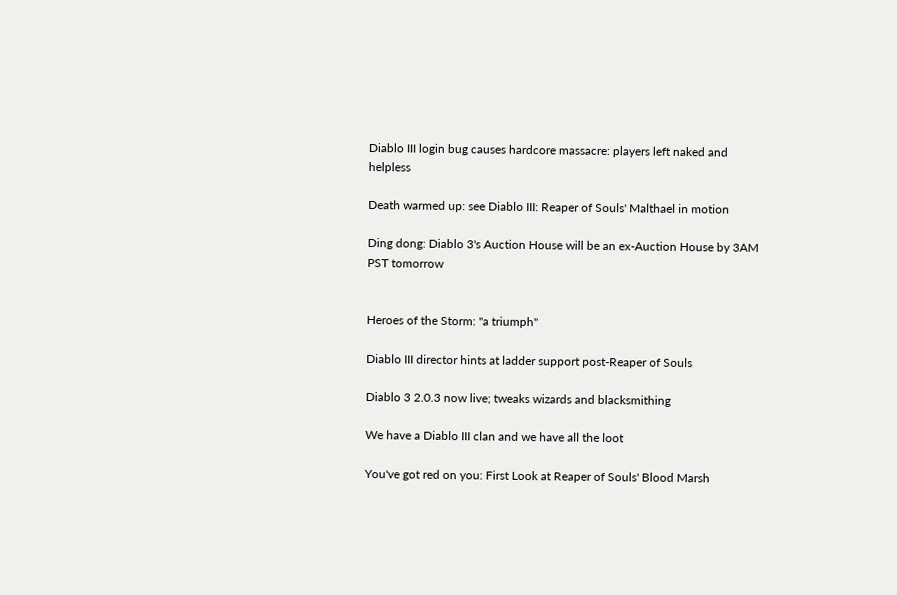Diablo III login bug causes hardcore massacre: players left naked and helpless

Death warmed up: see Diablo III: Reaper of Souls' Malthael in motion

Ding dong: Diablo 3's Auction House will be an ex-Auction House by 3AM PST tomorrow


Heroes of the Storm: "a triumph"

Diablo III director hints at ladder support post-Reaper of Souls

Diablo 3 2.0.3 now live; tweaks wizards and blacksmithing

We have a Diablo III clan and we have all the loot

You've got red on you: First Look at Reaper of Souls' Blood Marsh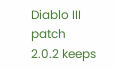Diablo III patch 2.0.2 keeps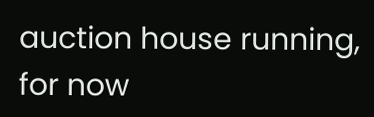auction house running, for now